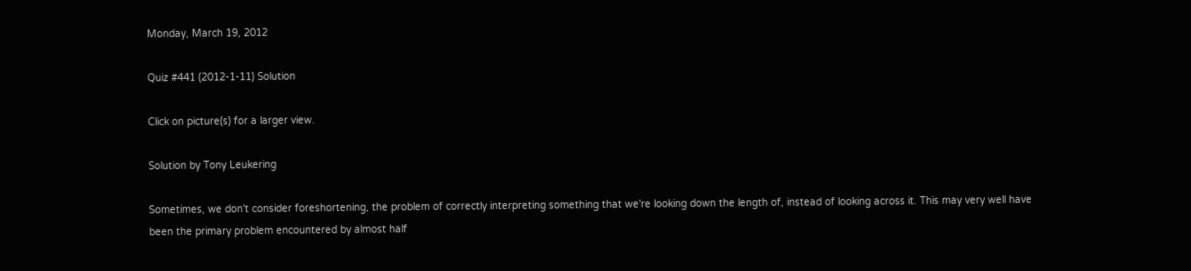Monday, March 19, 2012

Quiz #441 (2012-1-11) Solution

Click on picture(s) for a larger view.

Solution by Tony Leukering

Sometimes, we don't consider foreshortening, the problem of correctly interpreting something that we're looking down the length of, instead of looking across it. This may very well have been the primary problem encountered by almost half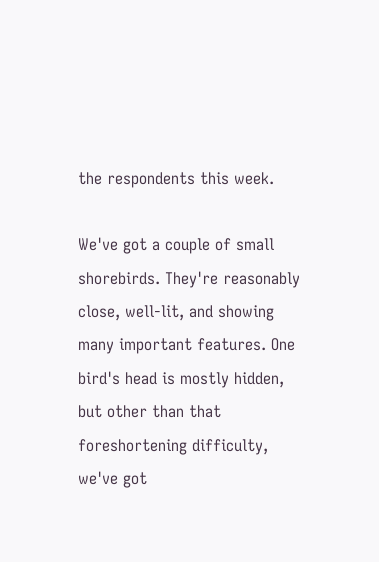the respondents this week.

We've got a couple of small shorebirds. They're reasonably close, well-lit, and showing many important features. One bird's head is mostly hidden, but other than that foreshortening difficulty, we've got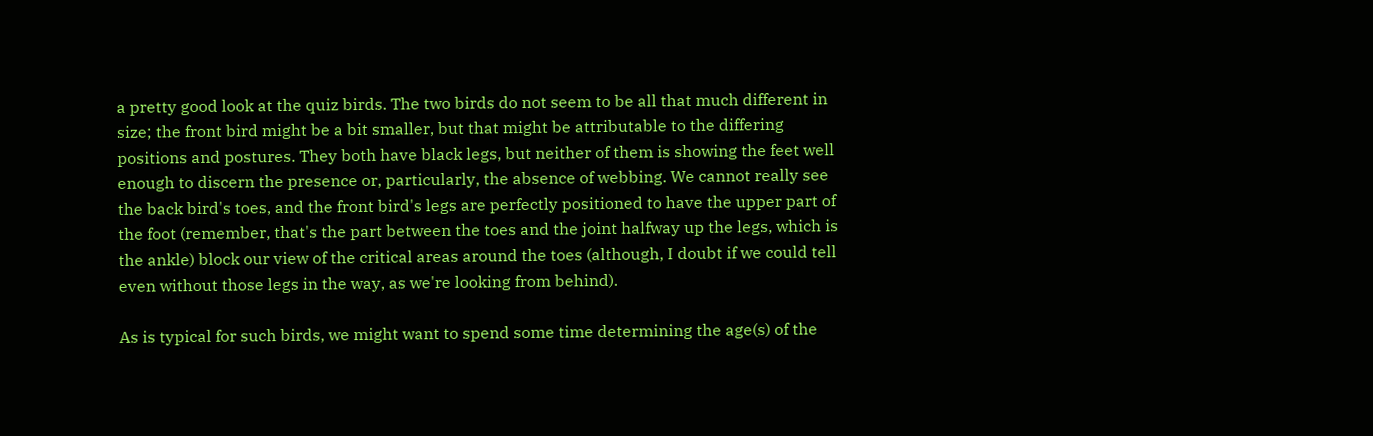a pretty good look at the quiz birds. The two birds do not seem to be all that much different in size; the front bird might be a bit smaller, but that might be attributable to the differing positions and postures. They both have black legs, but neither of them is showing the feet well enough to discern the presence or, particularly, the absence of webbing. We cannot really see the back bird's toes, and the front bird's legs are perfectly positioned to have the upper part of the foot (remember, that's the part between the toes and the joint halfway up the legs, which is the ankle) block our view of the critical areas around the toes (although, I doubt if we could tell even without those legs in the way, as we're looking from behind).

As is typical for such birds, we might want to spend some time determining the age(s) of the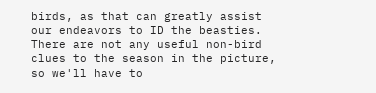birds, as that can greatly assist our endeavors to ID the beasties. There are not any useful non-bird clues to the season in the picture, so we'll have to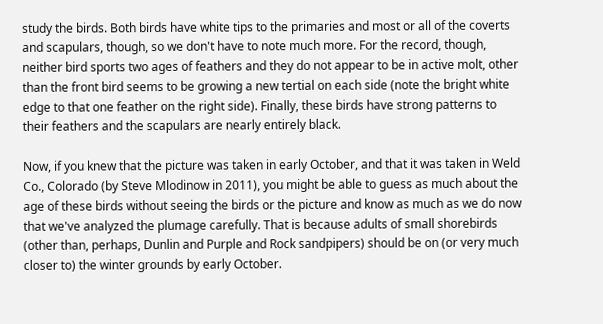study the birds. Both birds have white tips to the primaries and most or all of the coverts and scapulars, though, so we don't have to note much more. For the record, though, neither bird sports two ages of feathers and they do not appear to be in active molt, other than the front bird seems to be growing a new tertial on each side (note the bright white edge to that one feather on the right side). Finally, these birds have strong patterns to their feathers and the scapulars are nearly entirely black.

Now, if you knew that the picture was taken in early October, and that it was taken in Weld Co., Colorado (by Steve Mlodinow in 2011), you might be able to guess as much about the age of these birds without seeing the birds or the picture and know as much as we do now that we've analyzed the plumage carefully. That is because adults of small shorebirds (other than, perhaps, Dunlin and Purple and Rock sandpipers) should be on (or very much closer to) the winter grounds by early October.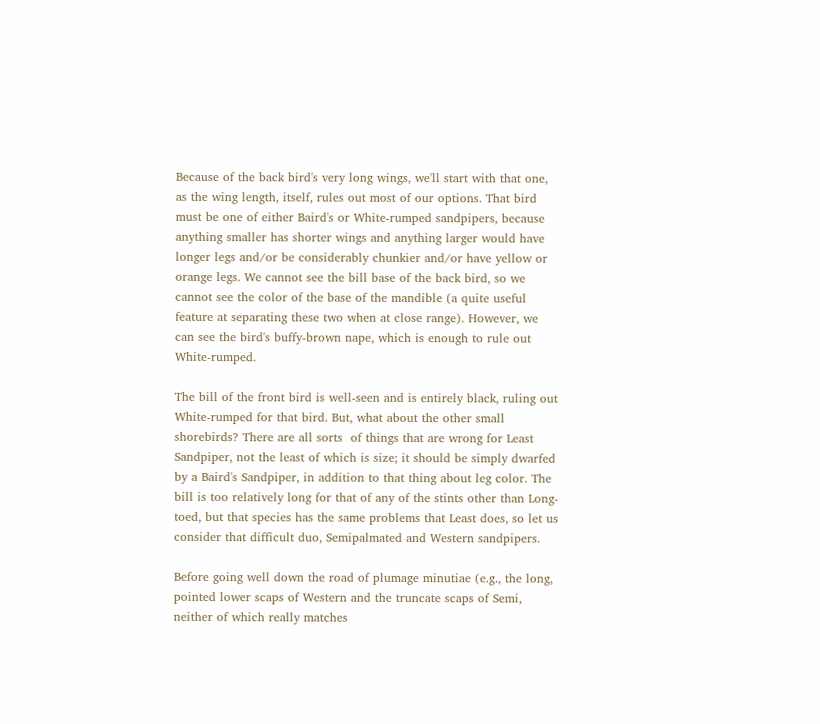Because of the back bird's very long wings, we'll start with that one, as the wing length, itself, rules out most of our options. That bird must be one of either Baird's or White-rumped sandpipers, because anything smaller has shorter wings and anything larger would have longer legs and/or be considerably chunkier and/or have yellow or orange legs. We cannot see the bill base of the back bird, so we cannot see the color of the base of the mandible (a quite useful feature at separating these two when at close range). However, we can see the bird's buffy-brown nape, which is enough to rule out White-rumped.

The bill of the front bird is well-seen and is entirely black, ruling out White-rumped for that bird. But, what about the other small shorebirds? There are all sorts  of things that are wrong for Least Sandpiper, not the least of which is size; it should be simply dwarfed by a Baird's Sandpiper, in addition to that thing about leg color. The bill is too relatively long for that of any of the stints other than Long-toed, but that species has the same problems that Least does, so let us consider that difficult duo, Semipalmated and Western sandpipers.

Before going well down the road of plumage minutiae (e.g., the long, pointed lower scaps of Western and the truncate scaps of Semi, neither of which really matches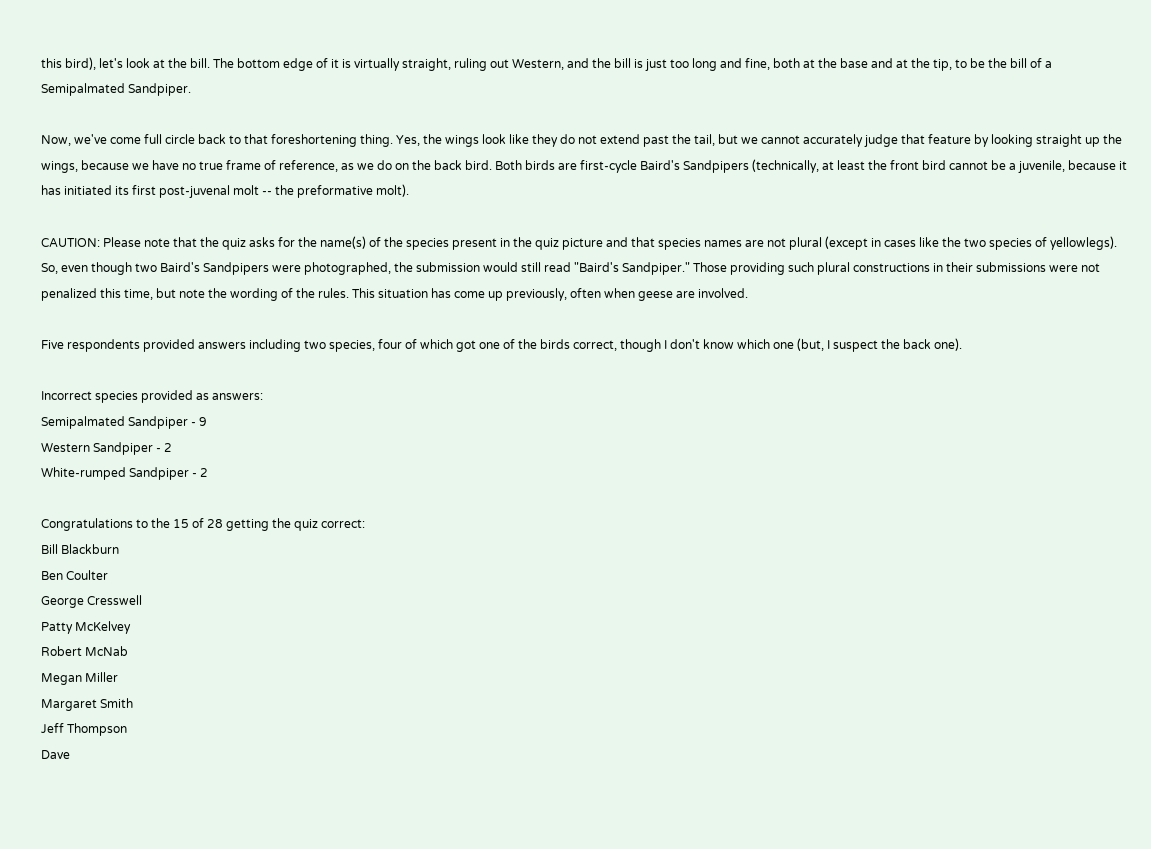this bird), let's look at the bill. The bottom edge of it is virtually straight, ruling out Western, and the bill is just too long and fine, both at the base and at the tip, to be the bill of a Semipalmated Sandpiper.

Now, we've come full circle back to that foreshortening thing. Yes, the wings look like they do not extend past the tail, but we cannot accurately judge that feature by looking straight up the wings, because we have no true frame of reference, as we do on the back bird. Both birds are first-cycle Baird's Sandpipers (technically, at least the front bird cannot be a juvenile, because it has initiated its first post-juvenal molt -- the preformative molt).

CAUTION: Please note that the quiz asks for the name(s) of the species present in the quiz picture and that species names are not plural (except in cases like the two species of yellowlegs). So, even though two Baird's Sandpipers were photographed, the submission would still read "Baird's Sandpiper." Those providing such plural constructions in their submissions were not penalized this time, but note the wording of the rules. This situation has come up previously, often when geese are involved.

Five respondents provided answers including two species, four of which got one of the birds correct, though I don't know which one (but, I suspect the back one).

Incorrect species provided as answers:
Semipalmated Sandpiper - 9
Western Sandpiper - 2
White-rumped Sandpiper - 2

Congratulations to the 15 of 28 getting the quiz correct:
Bill Blackburn
Ben Coulter
George Cresswell
Patty McKelvey
Robert McNab
Megan Miller
Margaret Smith
Jeff Thompson
Dave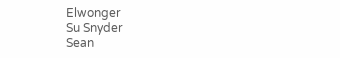Elwonger
Su Snyder
Sean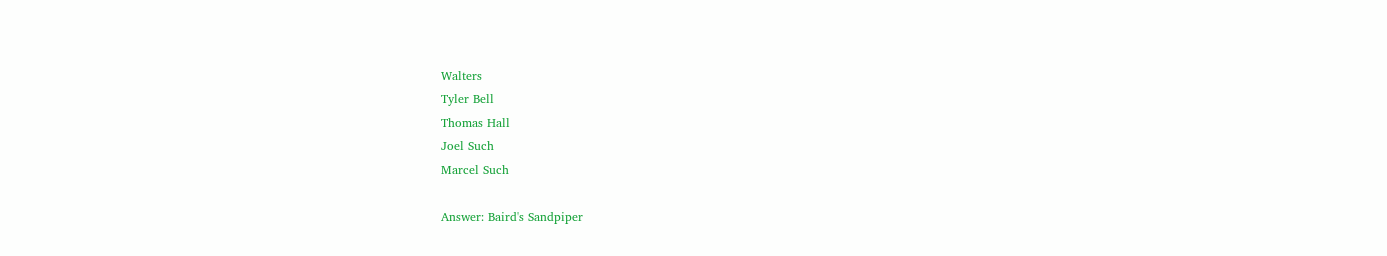Walters
Tyler Bell
Thomas Hall
Joel Such
Marcel Such

Answer: Baird's Sandpiper